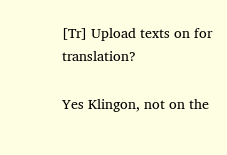[Tr] Upload texts on for translation?

Yes Klingon, not on the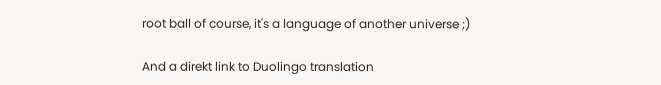root ball of course, it's a language of another universe ;)

And a direkt link to Duolingo translation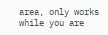area, only works while you are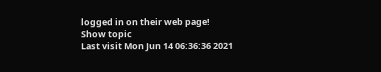logged in on their web page!
Show topic
Last visit Mon Jun 14 06:36:36 2021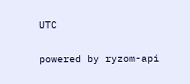UTC

powered by ryzom-api